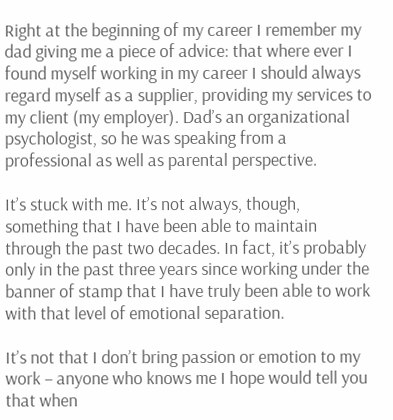Right at the beginning of my career I remember my dad giving me a piece of advice: that where ever I found myself working in my career I should always regard myself as a supplier, providing my services to my client (my employer). Dad’s an organizational psychologist, so he was speaking from a professional as well as parental perspective.

It’s stuck with me. It’s not always, though, something that I have been able to maintain through the past two decades. In fact, it’s probably only in the past three years since working under the banner of stamp that I have truly been able to work with that level of emotional separation.

It’s not that I don’t bring passion or emotion to my work – anyone who knows me I hope would tell you that when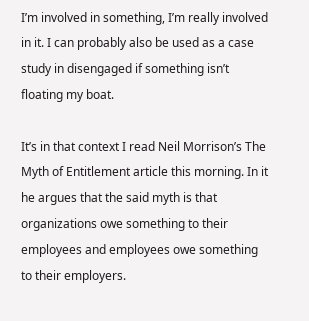I’m involved in something, I’m really involved in it. I can probably also be used as a case study in disengaged if something isn’t floating my boat.

It’s in that context I read Neil Morrison’s The Myth of Entitlement article this morning. In it he argues that the said myth is that organizations owe something to their employees and employees owe something to their employers.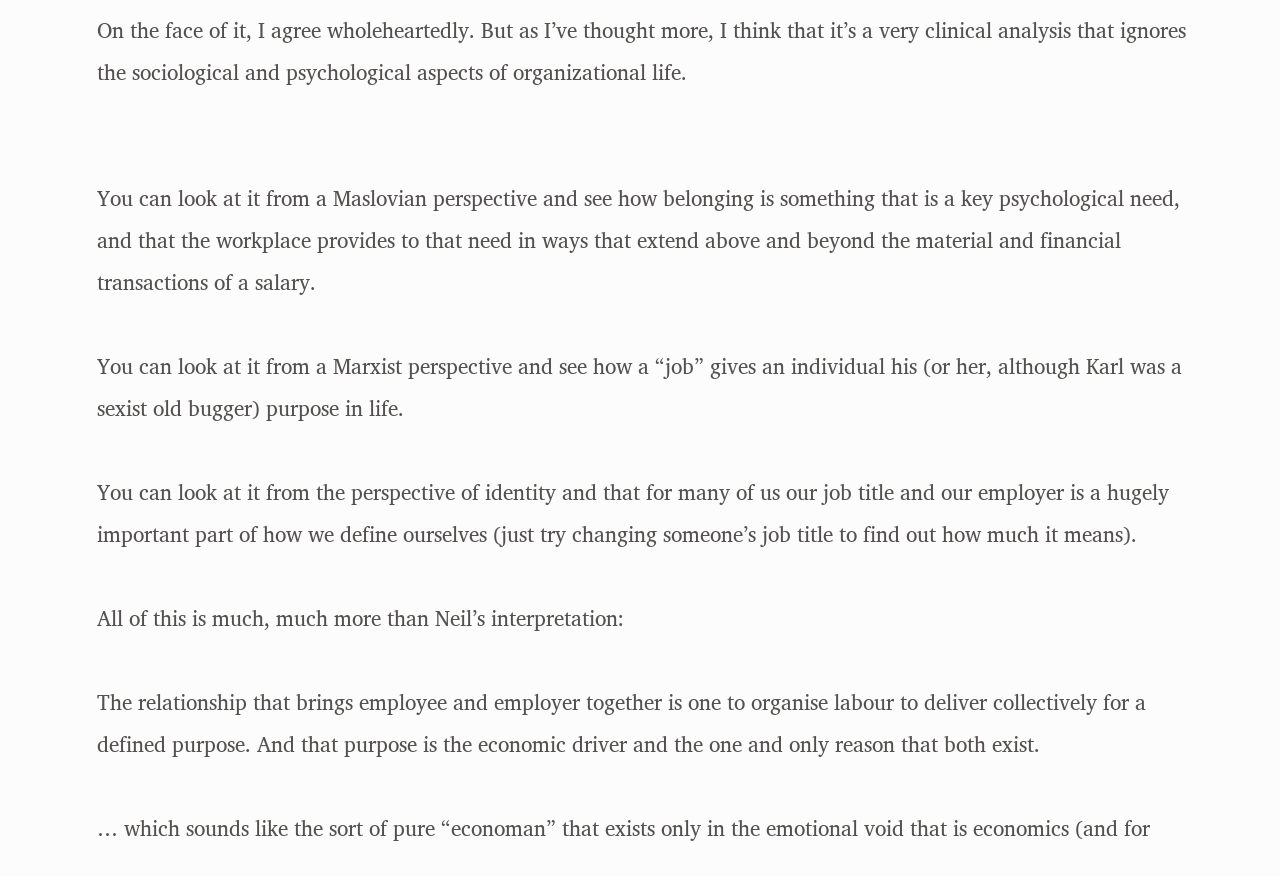On the face of it, I agree wholeheartedly. But as I’ve thought more, I think that it’s a very clinical analysis that ignores the sociological and psychological aspects of organizational life.


You can look at it from a Maslovian perspective and see how belonging is something that is a key psychological need, and that the workplace provides to that need in ways that extend above and beyond the material and financial transactions of a salary.

You can look at it from a Marxist perspective and see how a “job” gives an individual his (or her, although Karl was a sexist old bugger) purpose in life.

You can look at it from the perspective of identity and that for many of us our job title and our employer is a hugely important part of how we define ourselves (just try changing someone’s job title to find out how much it means).

All of this is much, much more than Neil’s interpretation:

The relationship that brings employee and employer together is one to organise labour to deliver collectively for a defined purpose. And that purpose is the economic driver and the one and only reason that both exist.

… which sounds like the sort of pure “economan” that exists only in the emotional void that is economics (and for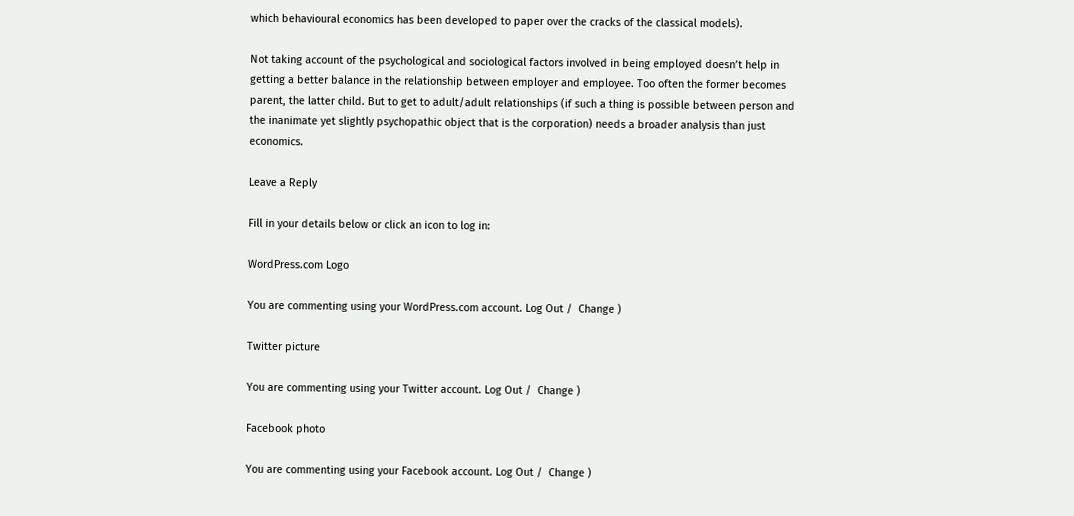which behavioural economics has been developed to paper over the cracks of the classical models).

Not taking account of the psychological and sociological factors involved in being employed doesn’t help in getting a better balance in the relationship between employer and employee. Too often the former becomes parent, the latter child. But to get to adult/adult relationships (if such a thing is possible between person and the inanimate yet slightly psychopathic object that is the corporation) needs a broader analysis than just economics.

Leave a Reply

Fill in your details below or click an icon to log in:

WordPress.com Logo

You are commenting using your WordPress.com account. Log Out /  Change )

Twitter picture

You are commenting using your Twitter account. Log Out /  Change )

Facebook photo

You are commenting using your Facebook account. Log Out /  Change )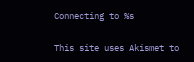Connecting to %s

This site uses Akismet to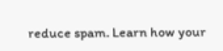reduce spam. Learn how your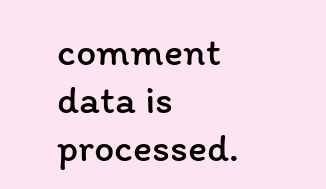comment data is processed.